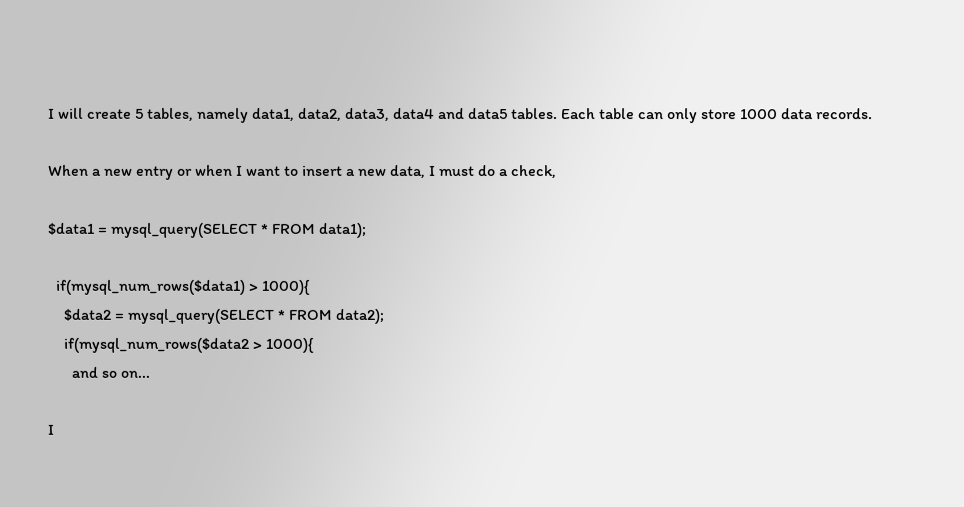I will create 5 tables, namely data1, data2, data3, data4 and data5 tables. Each table can only store 1000 data records.

When a new entry or when I want to insert a new data, I must do a check,

$data1 = mysql_query(SELECT * FROM data1);

  if(mysql_num_rows($data1) > 1000){
    $data2 = mysql_query(SELECT * FROM data2);
    if(mysql_num_rows($data2 > 1000){
      and so on...

I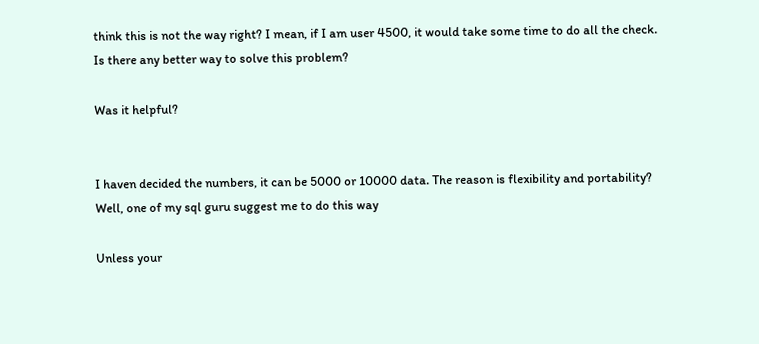think this is not the way right? I mean, if I am user 4500, it would take some time to do all the check. Is there any better way to solve this problem?

Was it helpful?


I haven decided the numbers, it can be 5000 or 10000 data. The reason is flexibility and portability? Well, one of my sql guru suggest me to do this way

Unless your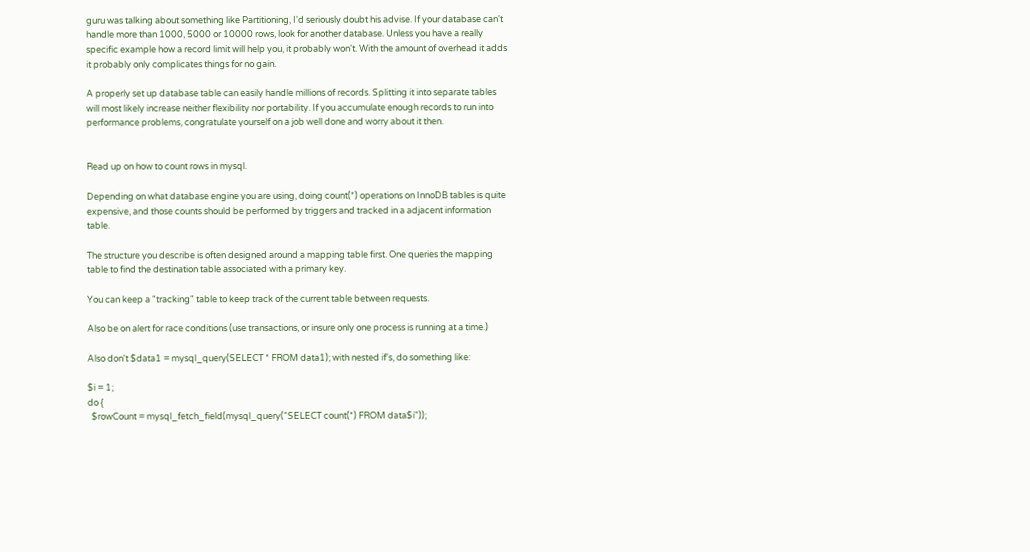guru was talking about something like Partitioning, I'd seriously doubt his advise. If your database can't handle more than 1000, 5000 or 10000 rows, look for another database. Unless you have a really specific example how a record limit will help you, it probably won't. With the amount of overhead it adds it probably only complicates things for no gain.

A properly set up database table can easily handle millions of records. Splitting it into separate tables will most likely increase neither flexibility nor portability. If you accumulate enough records to run into performance problems, congratulate yourself on a job well done and worry about it then.


Read up on how to count rows in mysql.

Depending on what database engine you are using, doing count(*) operations on InnoDB tables is quite expensive, and those counts should be performed by triggers and tracked in a adjacent information table.

The structure you describe is often designed around a mapping table first. One queries the mapping table to find the destination table associated with a primary key.

You can keep a "tracking" table to keep track of the current table between requests.

Also be on alert for race conditions (use transactions, or insure only one process is running at a time.)

Also don't $data1 = mysql_query(SELECT * FROM data1); with nested if's, do something like:

$i = 1;
do {
  $rowCount = mysql_fetch_field(mysql_query("SELECT count(*) FROM data$i"));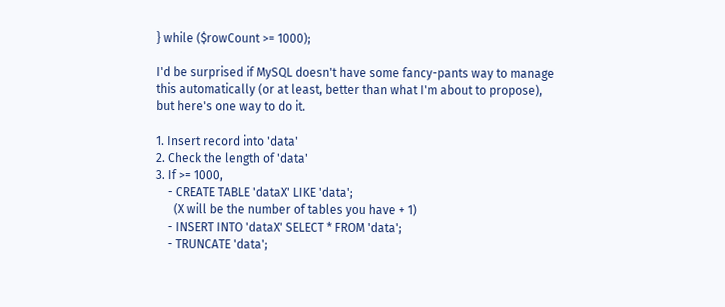} while ($rowCount >= 1000);

I'd be surprised if MySQL doesn't have some fancy-pants way to manage this automatically (or at least, better than what I'm about to propose), but here's one way to do it.

1. Insert record into 'data'
2. Check the length of 'data'
3. If >= 1000,
    - CREATE TABLE 'dataX' LIKE 'data';
      (X will be the number of tables you have + 1)
    - INSERT INTO 'dataX' SELECT * FROM 'data';
    - TRUNCATE 'data';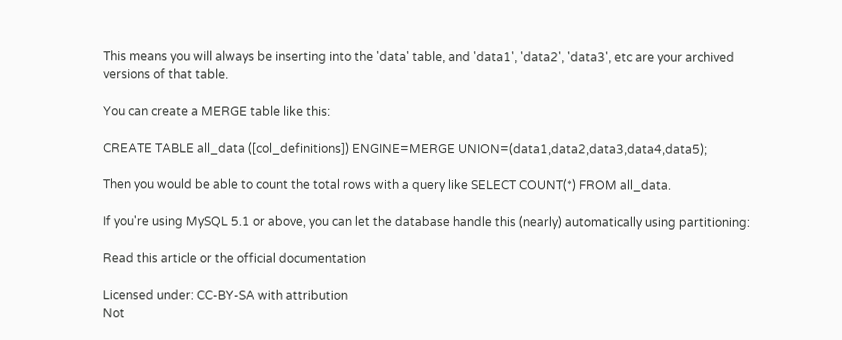This means you will always be inserting into the 'data' table, and 'data1', 'data2', 'data3', etc are your archived versions of that table.

You can create a MERGE table like this:

CREATE TABLE all_data ([col_definitions]) ENGINE=MERGE UNION=(data1,data2,data3,data4,data5);

Then you would be able to count the total rows with a query like SELECT COUNT(*) FROM all_data.

If you're using MySQL 5.1 or above, you can let the database handle this (nearly) automatically using partitioning:

Read this article or the official documentation

Licensed under: CC-BY-SA with attribution
Not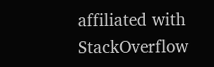affiliated with StackOverflow